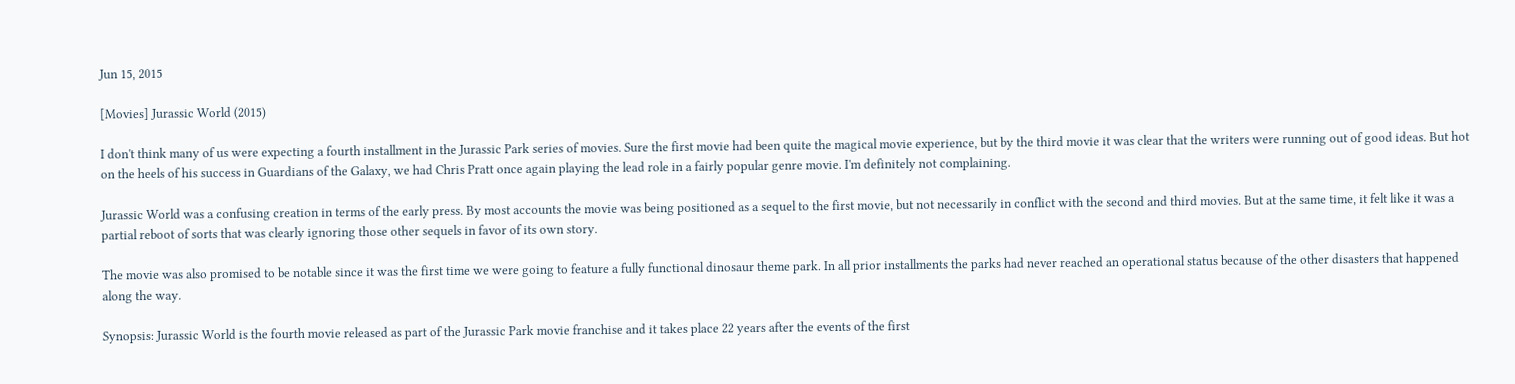Jun 15, 2015

[Movies] Jurassic World (2015)

I don't think many of us were expecting a fourth installment in the Jurassic Park series of movies. Sure the first movie had been quite the magical movie experience, but by the third movie it was clear that the writers were running out of good ideas. But hot on the heels of his success in Guardians of the Galaxy, we had Chris Pratt once again playing the lead role in a fairly popular genre movie. I'm definitely not complaining.

Jurassic World was a confusing creation in terms of the early press. By most accounts the movie was being positioned as a sequel to the first movie, but not necessarily in conflict with the second and third movies. But at the same time, it felt like it was a partial reboot of sorts that was clearly ignoring those other sequels in favor of its own story.

The movie was also promised to be notable since it was the first time we were going to feature a fully functional dinosaur theme park. In all prior installments the parks had never reached an operational status because of the other disasters that happened along the way.

Synopsis: Jurassic World is the fourth movie released as part of the Jurassic Park movie franchise and it takes place 22 years after the events of the first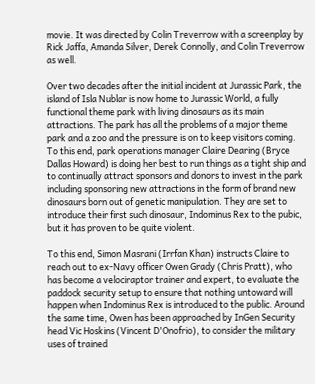movie. It was directed by Colin Treverrow with a screenplay by Rick Jaffa, Amanda Silver, Derek Connolly, and Colin Treverrow as well.

Over two decades after the initial incident at Jurassic Park, the island of Isla Nublar is now home to Jurassic World, a fully functional theme park with living dinosaurs as its main attractions. The park has all the problems of a major theme park and a zoo and the pressure is on to keep visitors coming. To this end, park operations manager Claire Dearing (Bryce Dallas Howard) is doing her best to run things as a tight ship and to continually attract sponsors and donors to invest in the park including sponsoring new attractions in the form of brand new dinosaurs born out of genetic manipulation. They are set to introduce their first such dinosaur, Indominus Rex to the pubic, but it has proven to be quite violent.

To this end, Simon Masrani (Irrfan Khan) instructs Claire to reach out to ex-Navy officer Owen Grady (Chris Pratt), who has become a velociraptor trainer and expert, to evaluate the paddock security setup to ensure that nothing untoward will happen when Indominus Rex is introduced to the public. Around the same time, Owen has been approached by InGen Security head Vic Hoskins (Vincent D'Onofrio), to consider the military uses of trained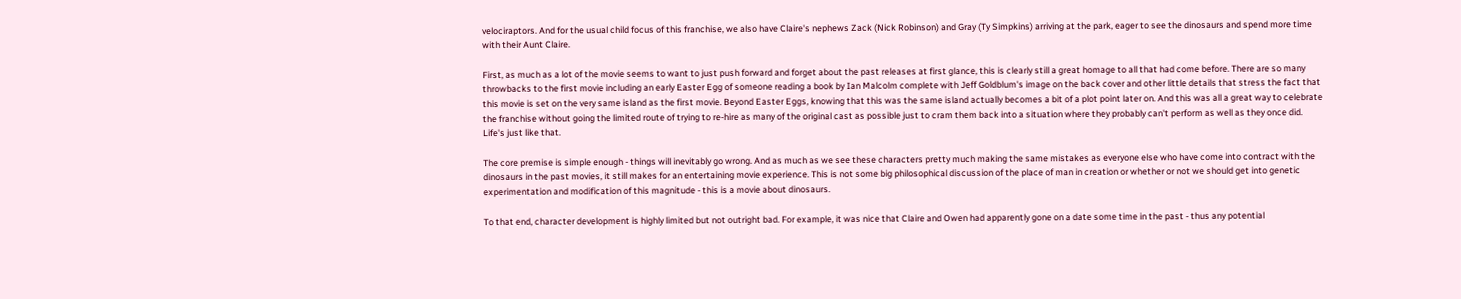velociraptors. And for the usual child focus of this franchise, we also have Claire's nephews Zack (Nick Robinson) and Gray (Ty Simpkins) arriving at the park, eager to see the dinosaurs and spend more time with their Aunt Claire.

First, as much as a lot of the movie seems to want to just push forward and forget about the past releases at first glance, this is clearly still a great homage to all that had come before. There are so many throwbacks to the first movie including an early Easter Egg of someone reading a book by Ian Malcolm complete with Jeff Goldblum's image on the back cover and other little details that stress the fact that this movie is set on the very same island as the first movie. Beyond Easter Eggs, knowing that this was the same island actually becomes a bit of a plot point later on. And this was all a great way to celebrate the franchise without going the limited route of trying to re-hire as many of the original cast as possible just to cram them back into a situation where they probably can't perform as well as they once did. Life's just like that.

The core premise is simple enough - things will inevitably go wrong. And as much as we see these characters pretty much making the same mistakes as everyone else who have come into contract with the dinosaurs in the past movies, it still makes for an entertaining movie experience. This is not some big philosophical discussion of the place of man in creation or whether or not we should get into genetic experimentation and modification of this magnitude - this is a movie about dinosaurs.

To that end, character development is highly limited but not outright bad. For example, it was nice that Claire and Owen had apparently gone on a date some time in the past - thus any potential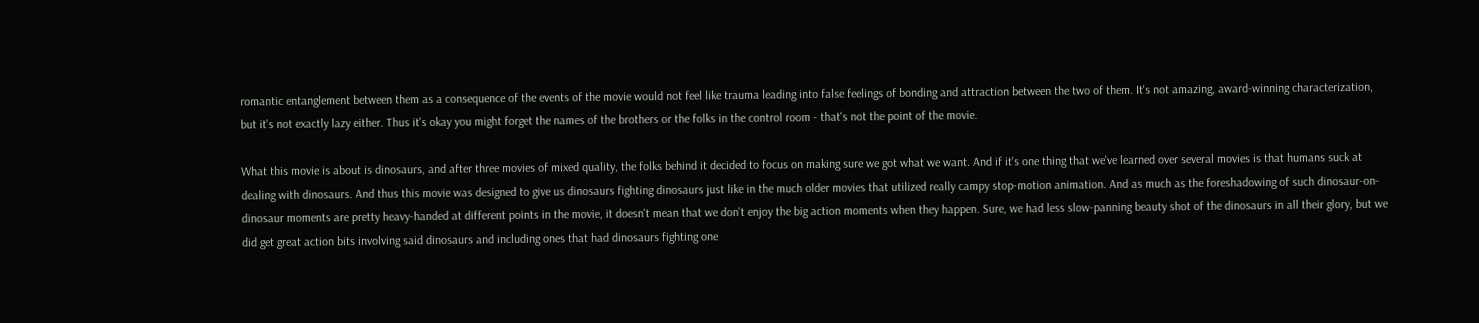romantic entanglement between them as a consequence of the events of the movie would not feel like trauma leading into false feelings of bonding and attraction between the two of them. It's not amazing, award-winning characterization, but it's not exactly lazy either. Thus it's okay you might forget the names of the brothers or the folks in the control room - that's not the point of the movie.

What this movie is about is dinosaurs, and after three movies of mixed quality, the folks behind it decided to focus on making sure we got what we want. And if it's one thing that we've learned over several movies is that humans suck at dealing with dinosaurs. And thus this movie was designed to give us dinosaurs fighting dinosaurs just like in the much older movies that utilized really campy stop-motion animation. And as much as the foreshadowing of such dinosaur-on-dinosaur moments are pretty heavy-handed at different points in the movie, it doesn't mean that we don't enjoy the big action moments when they happen. Sure, we had less slow-panning beauty shot of the dinosaurs in all their glory, but we did get great action bits involving said dinosaurs and including ones that had dinosaurs fighting one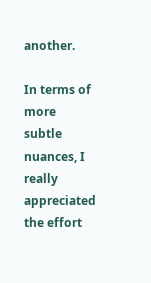another.

In terms of more subtle nuances, I really appreciated the effort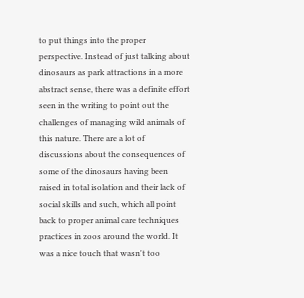to put things into the proper perspective. Instead of just talking about dinosaurs as park attractions in a more abstract sense, there was a definite effort seen in the writing to point out the challenges of managing wild animals of this nature. There are a lot of discussions about the consequences of some of the dinosaurs having been raised in total isolation and their lack of social skills and such, which all point back to proper animal care techniques practices in zoos around the world. It was a nice touch that wasn't too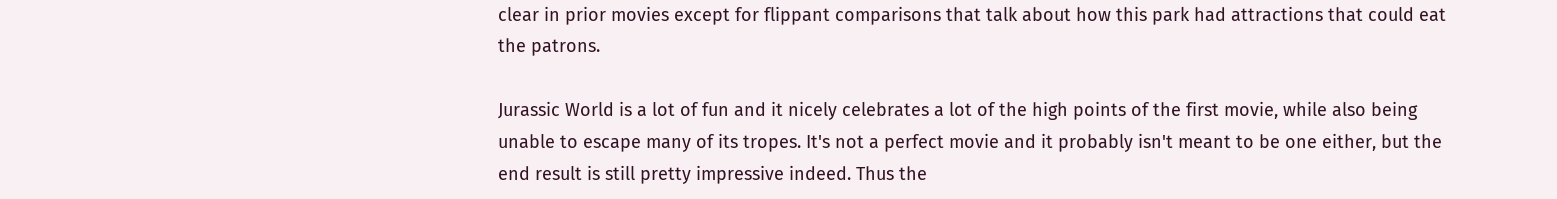clear in prior movies except for flippant comparisons that talk about how this park had attractions that could eat the patrons.

Jurassic World is a lot of fun and it nicely celebrates a lot of the high points of the first movie, while also being unable to escape many of its tropes. It's not a perfect movie and it probably isn't meant to be one either, but the end result is still pretty impressive indeed. Thus the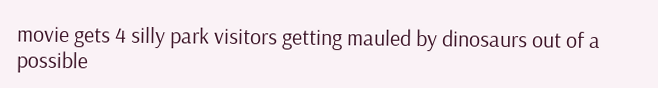movie gets 4 silly park visitors getting mauled by dinosaurs out of a possible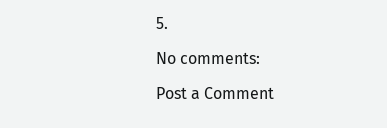5.

No comments:

Post a Comment